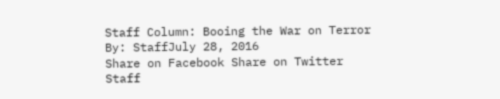Staff Column: Booing the War on Terror
By: StaffJuly 28, 2016
Share on Facebook Share on Twitter
Staff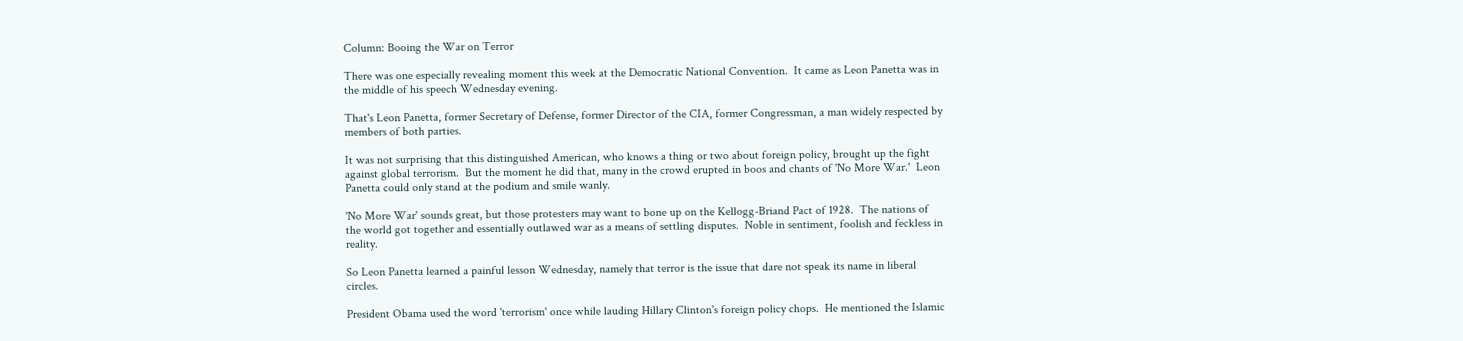Column: Booing the War on Terror

There was one especially revealing moment this week at the Democratic National Convention.  It came as Leon Panetta was in the middle of his speech Wednesday evening.

That's Leon Panetta, former Secretary of Defense, former Director of the CIA, former Congressman, a man widely respected by members of both parties.

It was not surprising that this distinguished American, who knows a thing or two about foreign policy, brought up the fight against global terrorism.  But the moment he did that, many in the crowd erupted in boos and chants of 'No More War.'  Leon Panetta could only stand at the podium and smile wanly.

'No More War' sounds great, but those protesters may want to bone up on the Kellogg-Briand Pact of 1928.  The nations of the world got together and essentially outlawed war as a means of settling disputes.  Noble in sentiment, foolish and feckless in reality.

So Leon Panetta learned a painful lesson Wednesday, namely that terror is the issue that dare not speak its name in liberal circles.

President Obama used the word 'terrorism' once while lauding Hillary Clinton's foreign policy chops.  He mentioned the Islamic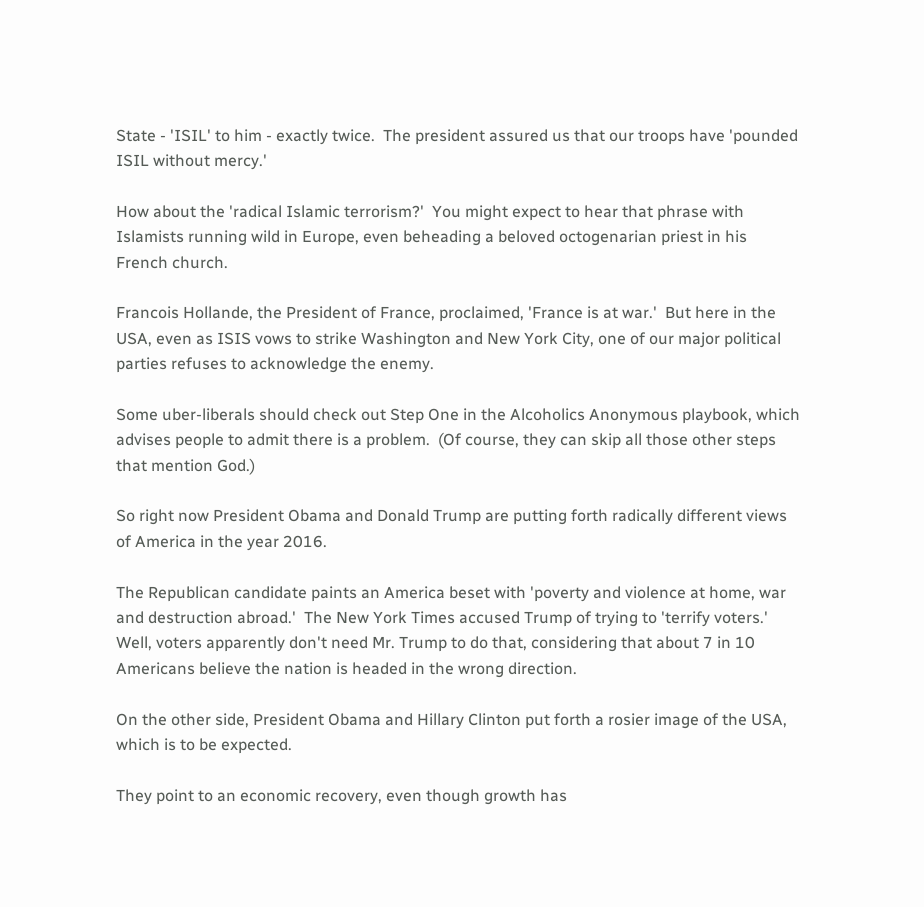State - 'ISIL' to him - exactly twice.  The president assured us that our troops have 'pounded ISIL without mercy.'

How about the 'radical Islamic terrorism?'  You might expect to hear that phrase with Islamists running wild in Europe, even beheading a beloved octogenarian priest in his French church.

Francois Hollande, the President of France, proclaimed, 'France is at war.'  But here in the USA, even as ISIS vows to strike Washington and New York City, one of our major political parties refuses to acknowledge the enemy.

Some uber-liberals should check out Step One in the Alcoholics Anonymous playbook, which advises people to admit there is a problem.  (Of course, they can skip all those other steps that mention God.)

So right now President Obama and Donald Trump are putting forth radically different views of America in the year 2016.

The Republican candidate paints an America beset with 'poverty and violence at home, war and destruction abroad.'  The New York Times accused Trump of trying to 'terrify voters.'  Well, voters apparently don't need Mr. Trump to do that, considering that about 7 in 10 Americans believe the nation is headed in the wrong direction.

On the other side, President Obama and Hillary Clinton put forth a rosier image of the USA, which is to be expected.

They point to an economic recovery, even though growth has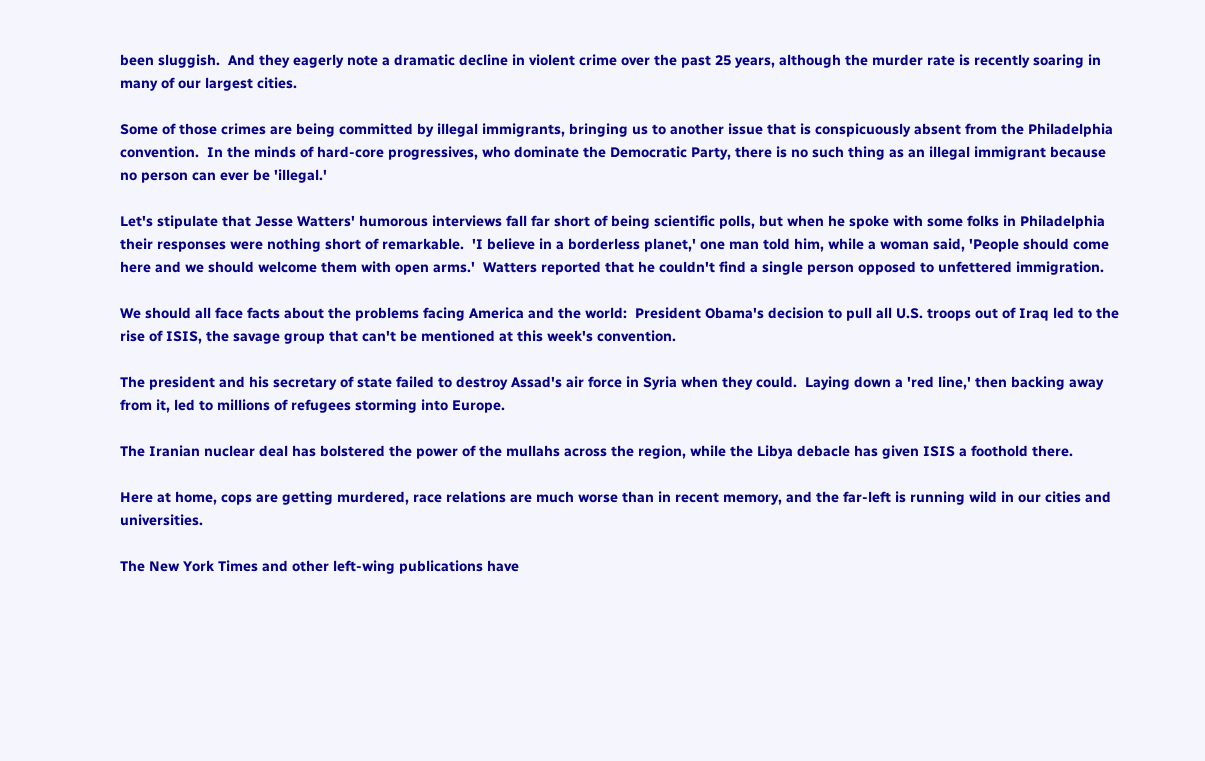been sluggish.  And they eagerly note a dramatic decline in violent crime over the past 25 years, although the murder rate is recently soaring in many of our largest cities.

Some of those crimes are being committed by illegal immigrants, bringing us to another issue that is conspicuously absent from the Philadelphia convention.  In the minds of hard-core progressives, who dominate the Democratic Party, there is no such thing as an illegal immigrant because no person can ever be 'illegal.'

Let's stipulate that Jesse Watters' humorous interviews fall far short of being scientific polls, but when he spoke with some folks in Philadelphia their responses were nothing short of remarkable.  'I believe in a borderless planet,' one man told him, while a woman said, 'People should come here and we should welcome them with open arms.'  Watters reported that he couldn't find a single person opposed to unfettered immigration.

We should all face facts about the problems facing America and the world:  President Obama's decision to pull all U.S. troops out of Iraq led to the rise of ISIS, the savage group that can't be mentioned at this week's convention.

The president and his secretary of state failed to destroy Assad's air force in Syria when they could.  Laying down a 'red line,' then backing away from it, led to millions of refugees storming into Europe.

The Iranian nuclear deal has bolstered the power of the mullahs across the region, while the Libya debacle has given ISIS a foothold there.

Here at home, cops are getting murdered, race relations are much worse than in recent memory, and the far-left is running wild in our cities and universities.

The New York Times and other left-wing publications have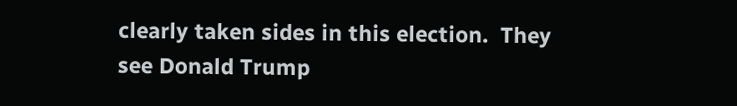clearly taken sides in this election.  They see Donald Trump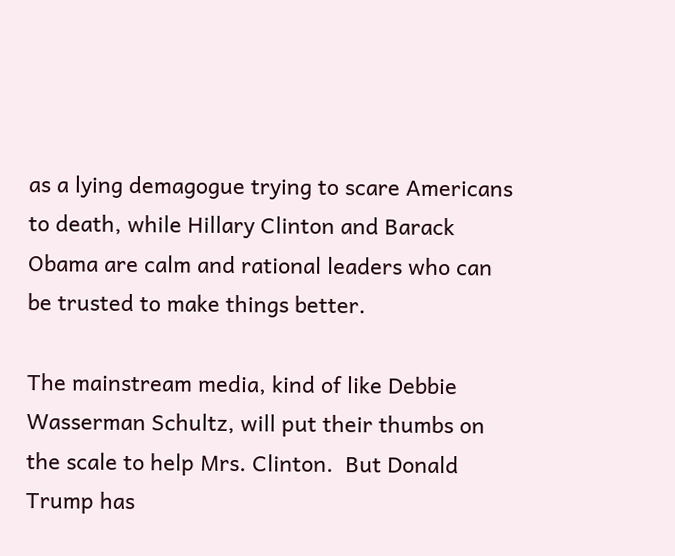as a lying demagogue trying to scare Americans to death, while Hillary Clinton and Barack Obama are calm and rational leaders who can be trusted to make things better.

The mainstream media, kind of like Debbie Wasserman Schultz, will put their thumbs on the scale to help Mrs. Clinton.  But Donald Trump has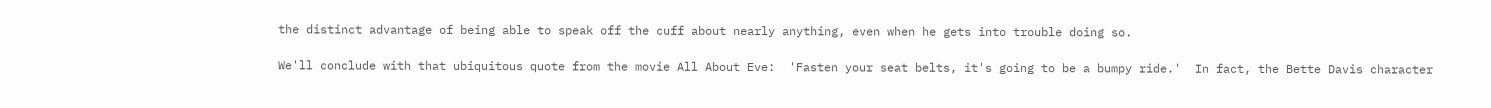the distinct advantage of being able to speak off the cuff about nearly anything, even when he gets into trouble doing so.

We'll conclude with that ubiquitous quote from the movie All About Eve:  'Fasten your seat belts, it's going to be a bumpy ride.'  In fact, the Bette Davis character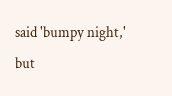said 'bumpy night,' but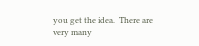you get the idea.  There are very many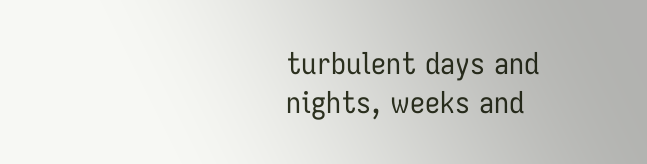turbulent days and nights, weeks and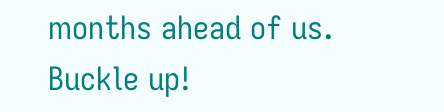months ahead of us.  Buckle up!